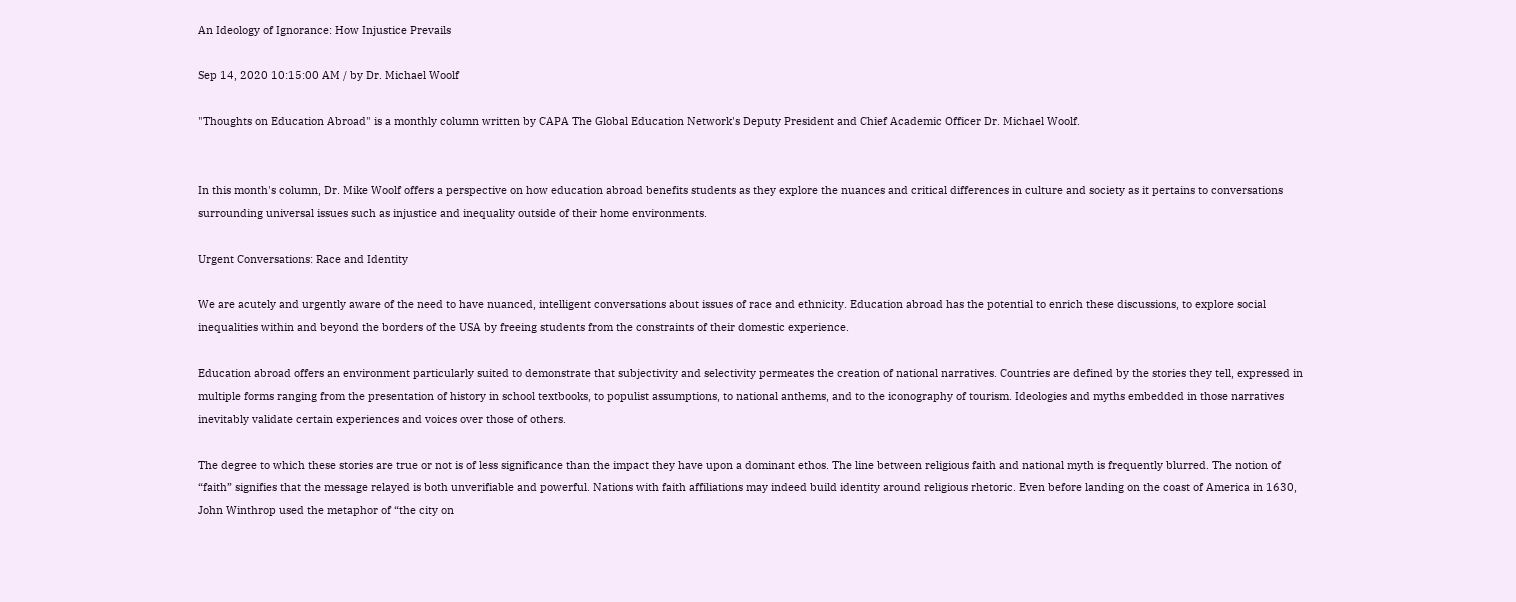An Ideology of Ignorance: How Injustice Prevails

Sep 14, 2020 10:15:00 AM / by Dr. Michael Woolf

"Thoughts on Education Abroad" is a monthly column written by CAPA The Global Education Network's Deputy President and Chief Academic Officer Dr. Michael Woolf.


In this month's column, Dr. Mike Woolf offers a perspective on how education abroad benefits students as they explore the nuances and critical differences in culture and society as it pertains to conversations surrounding universal issues such as injustice and inequality outside of their home environments.

Urgent Conversations: Race and Identity

We are acutely and urgently aware of the need to have nuanced, intelligent conversations about issues of race and ethnicity. Education abroad has the potential to enrich these discussions, to explore social inequalities within and beyond the borders of the USA by freeing students from the constraints of their domestic experience.

Education abroad offers an environment particularly suited to demonstrate that subjectivity and selectivity permeates the creation of national narratives. Countries are defined by the stories they tell, expressed in multiple forms ranging from the presentation of history in school textbooks, to populist assumptions, to national anthems, and to the iconography of tourism. Ideologies and myths embedded in those narratives inevitably validate certain experiences and voices over those of others.

The degree to which these stories are true or not is of less significance than the impact they have upon a dominant ethos. The line between religious faith and national myth is frequently blurred. The notion of “faith” signifies that the message relayed is both unverifiable and powerful. Nations with faith affiliations may indeed build identity around religious rhetoric. Even before landing on the coast of America in 1630, John Winthrop used the metaphor of “the city on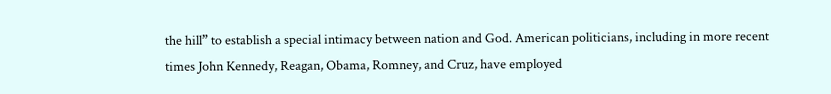the hill” to establish a special intimacy between nation and God. American politicians, including in more recent times John Kennedy, Reagan, Obama, Romney, and Cruz, have employed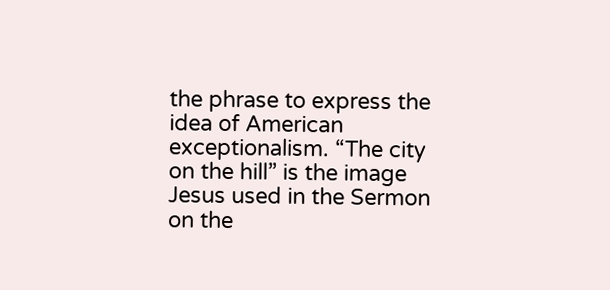the phrase to express the idea of American exceptionalism. “The city on the hill” is the image Jesus used in the Sermon on the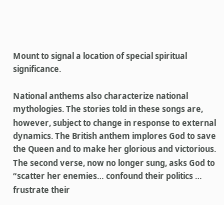Mount to signal a location of special spiritual significance.

National anthems also characterize national mythologies. The stories told in these songs are, however, subject to change in response to external dynamics. The British anthem implores God to save the Queen and to make her glorious and victorious. The second verse, now no longer sung, asks God to “scatter her enemies… confound their politics … frustrate their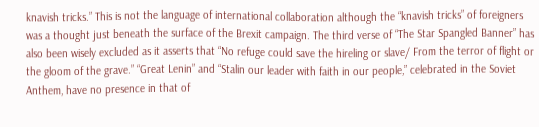knavish tricks.” This is not the language of international collaboration although the “knavish tricks” of foreigners was a thought just beneath the surface of the Brexit campaign. The third verse of “The Star Spangled Banner” has also been wisely excluded as it asserts that “No refuge could save the hireling or slave/ From the terror of flight or the gloom of the grave.” “Great Lenin” and “Stalin our leader with faith in our people,” celebrated in the Soviet Anthem, have no presence in that of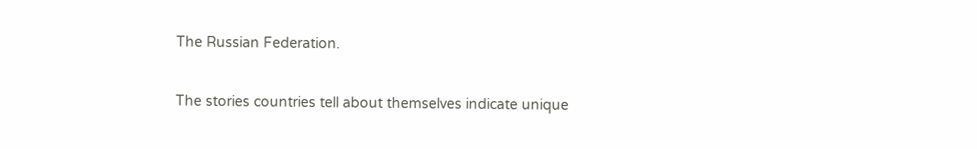The Russian Federation.

The stories countries tell about themselves indicate unique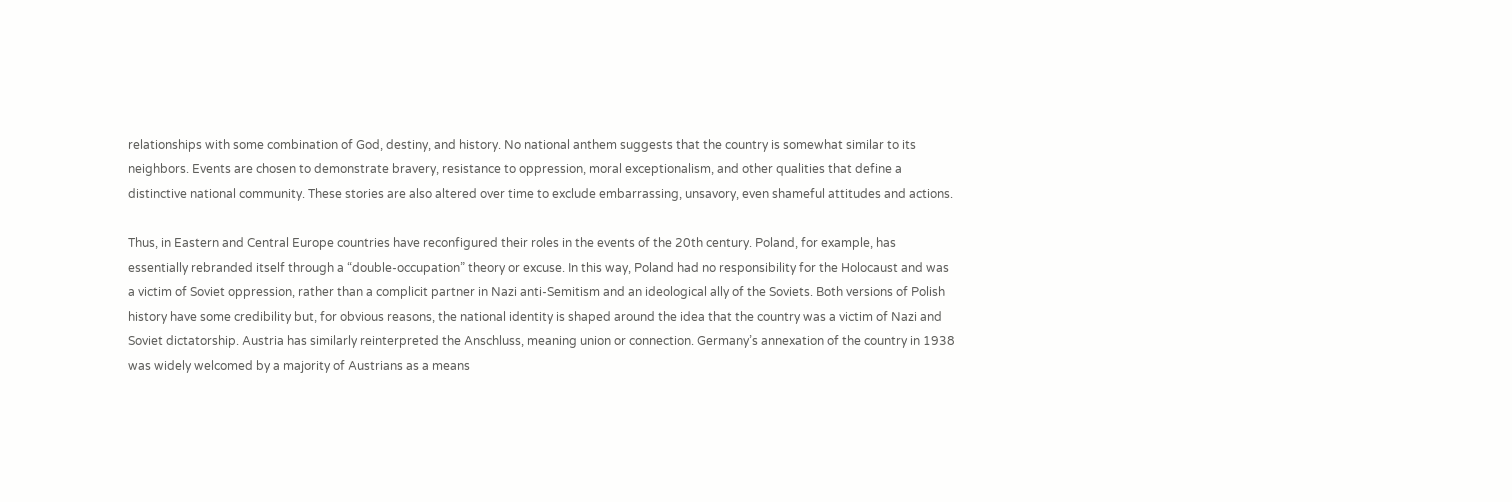relationships with some combination of God, destiny, and history. No national anthem suggests that the country is somewhat similar to its neighbors. Events are chosen to demonstrate bravery, resistance to oppression, moral exceptionalism, and other qualities that define a distinctive national community. These stories are also altered over time to exclude embarrassing, unsavory, even shameful attitudes and actions.

Thus, in Eastern and Central Europe countries have reconfigured their roles in the events of the 20th century. Poland, for example, has essentially rebranded itself through a “double-occupation” theory or excuse. In this way, Poland had no responsibility for the Holocaust and was a victim of Soviet oppression, rather than a complicit partner in Nazi anti-Semitism and an ideological ally of the Soviets. Both versions of Polish history have some credibility but, for obvious reasons, the national identity is shaped around the idea that the country was a victim of Nazi and Soviet dictatorship. Austria has similarly reinterpreted the Anschluss, meaning union or connection. Germany’s annexation of the country in 1938 was widely welcomed by a majority of Austrians as a means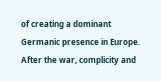of creating a dominant Germanic presence in Europe. After the war, complicity and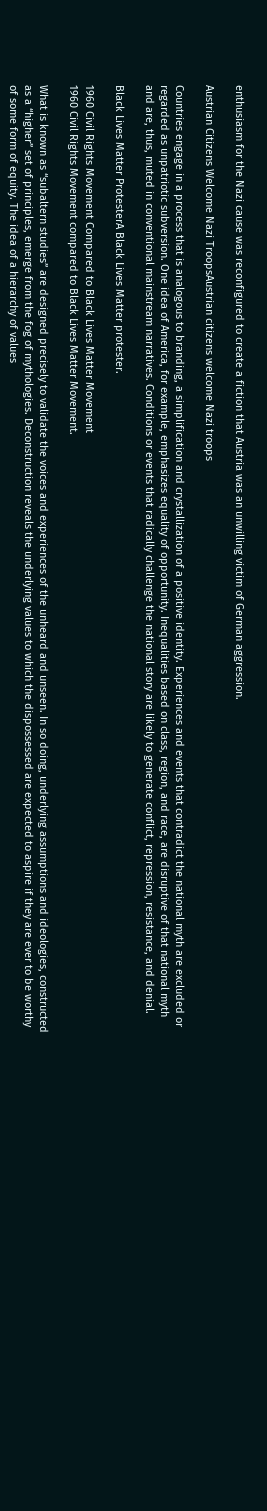enthusiasm for the Nazi cause was reconfigured to create a fiction that Austria was an unwilling victim of German aggression.

Austrian Citizens Welcome Nazi TroopsAustrian citizens welcome Nazi troops

Countries engage in a process that is analogous to branding, a simplification and crystallization of a positive identity. Experiences and events that contradict the national myth are excluded or regarded as unpatriotic subversion. One idea of America, for example, emphasizes equality of opportunity. Inequalities based on class, region, and race, are disruptive of that national myth and are, thus, muted in conventional mainstream narratives. Conditions or events that radically challenge the national story are likely to generate conflict, repression, resistance, and denial.

Black Lives Matter ProtesterA Black Lives Matter protester.

1960 Civil Rights Movement Compared to Black Lives Matter Movement
1960 Civil Rights Movement compared to Black Lives Matter Movement.

What is known as “subaltern studies” are designed precisely to validate the voices and experiences of the unheard and unseen. In so doing, underlying assumptions and ideologies, constructed as a “higher” set of principles, emerge from the fog of mythologies. Deconstruction reveals the underlying values to which the dispossessed are expected to aspire if they are ever to be worthy of some form of equity. The idea of a hierarchy of values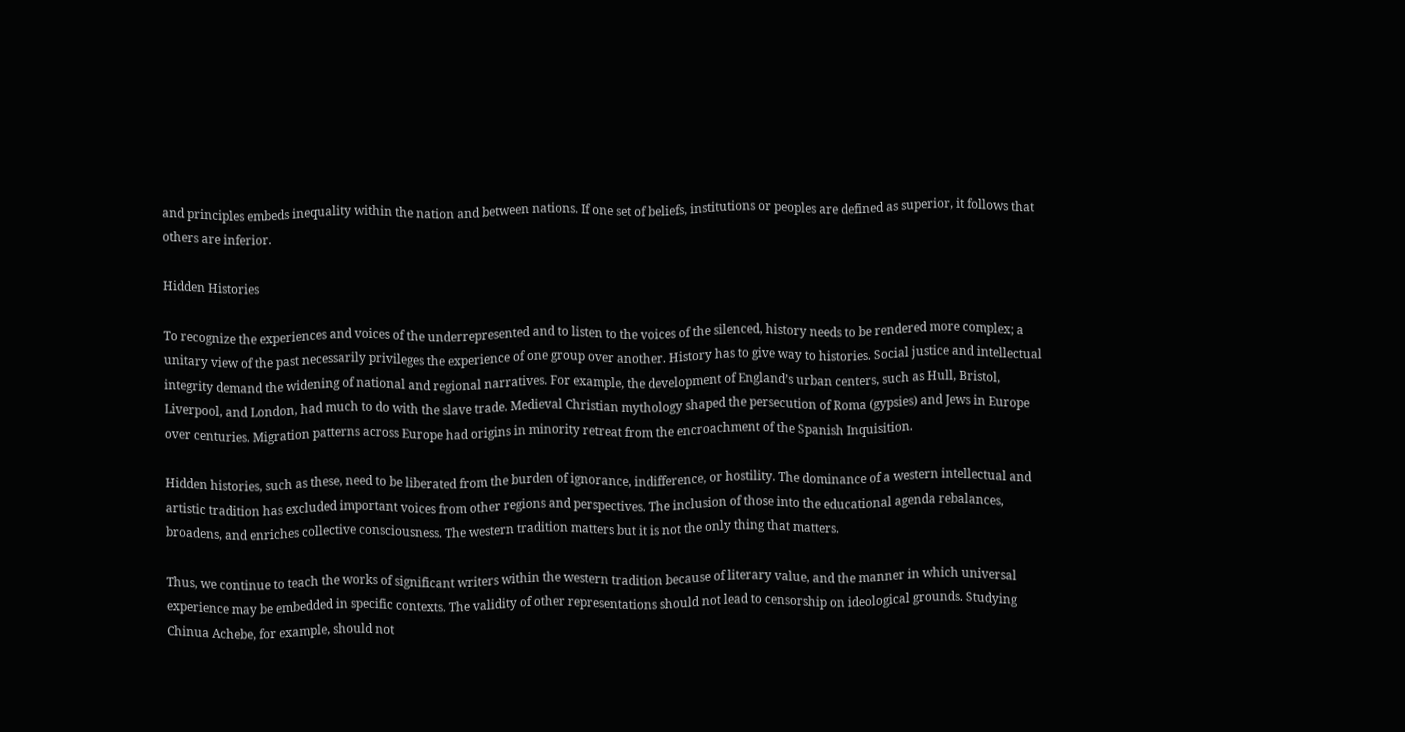and principles embeds inequality within the nation and between nations. If one set of beliefs, institutions or peoples are defined as superior, it follows that others are inferior.

Hidden Histories

To recognize the experiences and voices of the underrepresented and to listen to the voices of the silenced, history needs to be rendered more complex; a unitary view of the past necessarily privileges the experience of one group over another. History has to give way to histories. Social justice and intellectual integrity demand the widening of national and regional narratives. For example, the development of England’s urban centers, such as Hull, Bristol, Liverpool, and London, had much to do with the slave trade. Medieval Christian mythology shaped the persecution of Roma (gypsies) and Jews in Europe over centuries. Migration patterns across Europe had origins in minority retreat from the encroachment of the Spanish Inquisition.

Hidden histories, such as these, need to be liberated from the burden of ignorance, indifference, or hostility. The dominance of a western intellectual and artistic tradition has excluded important voices from other regions and perspectives. The inclusion of those into the educational agenda rebalances, broadens, and enriches collective consciousness. The western tradition matters but it is not the only thing that matters.

Thus, we continue to teach the works of significant writers within the western tradition because of literary value, and the manner in which universal experience may be embedded in specific contexts. The validity of other representations should not lead to censorship on ideological grounds. Studying Chinua Achebe, for example, should not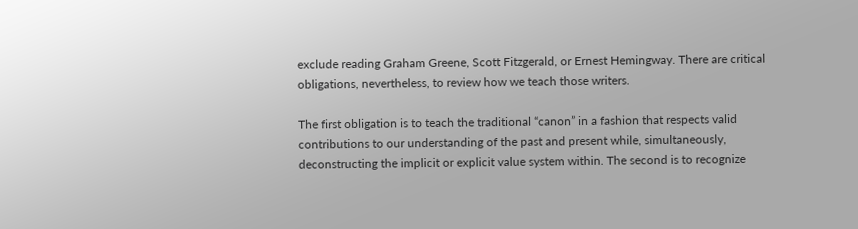exclude reading Graham Greene, Scott Fitzgerald, or Ernest Hemingway. There are critical obligations, nevertheless, to review how we teach those writers.

The first obligation is to teach the traditional “canon” in a fashion that respects valid contributions to our understanding of the past and present while, simultaneously, deconstructing the implicit or explicit value system within. The second is to recognize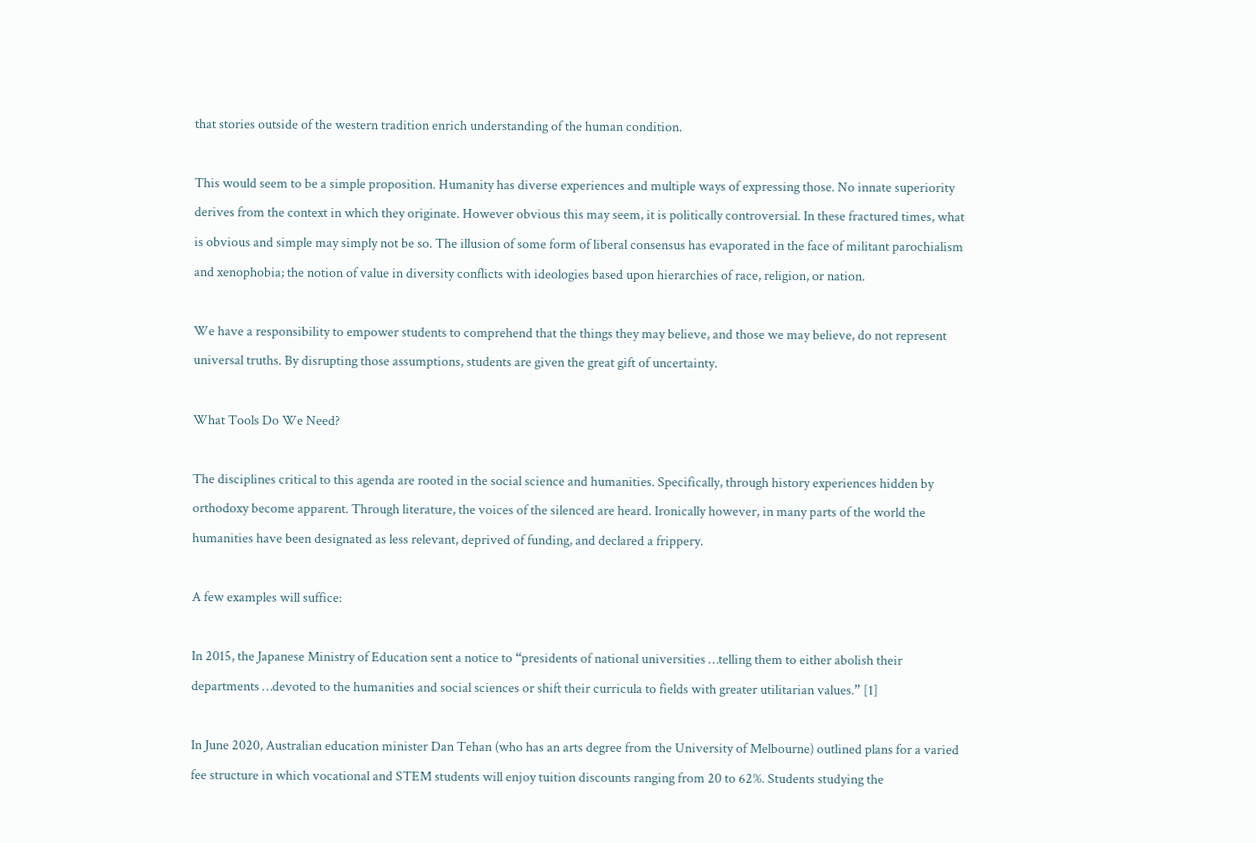that stories outside of the western tradition enrich understanding of the human condition.

This would seem to be a simple proposition. Humanity has diverse experiences and multiple ways of expressing those. No innate superiority derives from the context in which they originate. However obvious this may seem, it is politically controversial. In these fractured times, what is obvious and simple may simply not be so. The illusion of some form of liberal consensus has evaporated in the face of militant parochialism and xenophobia; the notion of value in diversity conflicts with ideologies based upon hierarchies of race, religion, or nation.

We have a responsibility to empower students to comprehend that the things they may believe, and those we may believe, do not represent universal truths. By disrupting those assumptions, students are given the great gift of uncertainty.

What Tools Do We Need?

The disciplines critical to this agenda are rooted in the social science and humanities. Specifically, through history experiences hidden by orthodoxy become apparent. Through literature, the voices of the silenced are heard. Ironically however, in many parts of the world the humanities have been designated as less relevant, deprived of funding, and declared a frippery.

A few examples will suffice:

In 2015, the Japanese Ministry of Education sent a notice to “presidents of national universities …telling them to either abolish their departments …devoted to the humanities and social sciences or shift their curricula to fields with greater utilitarian values.” [1]

In June 2020, Australian education minister Dan Tehan (who has an arts degree from the University of Melbourne) outlined plans for a varied fee structure in which vocational and STEM students will enjoy tuition discounts ranging from 20 to 62%. Students studying the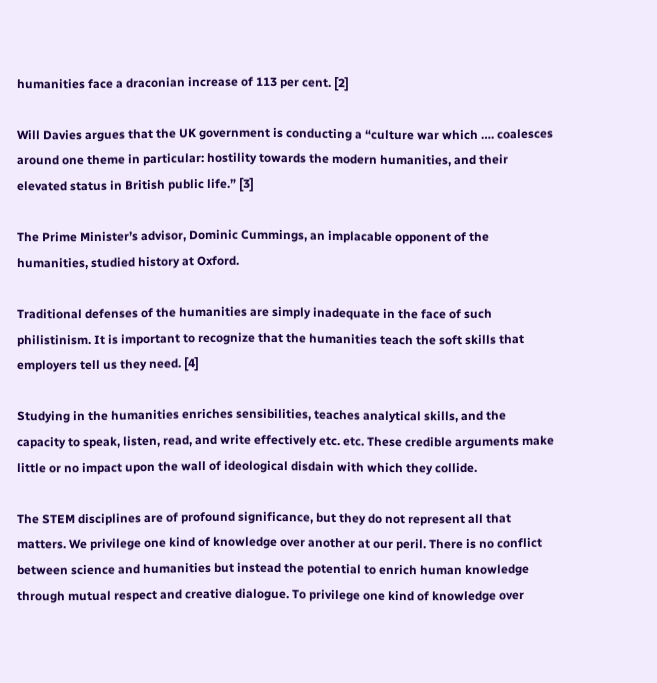humanities face a draconian increase of 113 per cent. [2]

Will Davies argues that the UK government is conducting a “culture war which …. coalesces around one theme in particular: hostility towards the modern humanities, and their elevated status in British public life.” [3]

The Prime Minister’s advisor, Dominic Cummings, an implacable opponent of the humanities, studied history at Oxford.

Traditional defenses of the humanities are simply inadequate in the face of such philistinism. It is important to recognize that the humanities teach the soft skills that employers tell us they need. [4]

Studying in the humanities enriches sensibilities, teaches analytical skills, and the capacity to speak, listen, read, and write effectively etc. etc. These credible arguments make little or no impact upon the wall of ideological disdain with which they collide.

The STEM disciplines are of profound significance, but they do not represent all that matters. We privilege one kind of knowledge over another at our peril. There is no conflict between science and humanities but instead the potential to enrich human knowledge through mutual respect and creative dialogue. To privilege one kind of knowledge over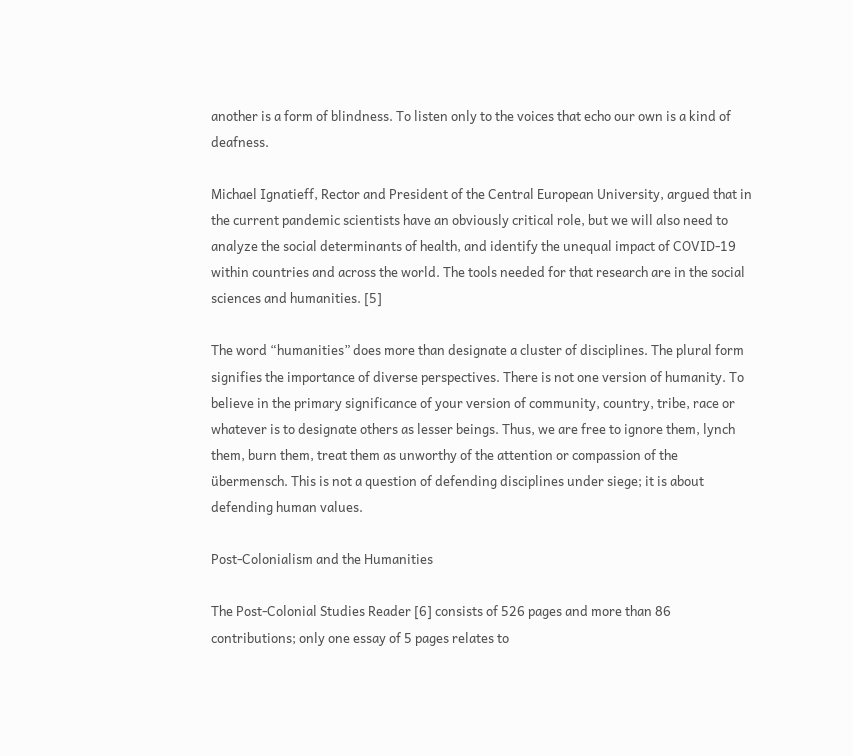another is a form of blindness. To listen only to the voices that echo our own is a kind of deafness.

Michael Ignatieff, Rector and President of the Central European University, argued that in the current pandemic scientists have an obviously critical role, but we will also need to analyze the social determinants of health, and identify the unequal impact of COVID-19 within countries and across the world. The tools needed for that research are in the social sciences and humanities. [5]

The word “humanities” does more than designate a cluster of disciplines. The plural form signifies the importance of diverse perspectives. There is not one version of humanity. To believe in the primary significance of your version of community, country, tribe, race or whatever is to designate others as lesser beings. Thus, we are free to ignore them, lynch them, burn them, treat them as unworthy of the attention or compassion of the übermensch. This is not a question of defending disciplines under siege; it is about defending human values.

Post-Colonialism and the Humanities

The Post-Colonial Studies Reader [6] consists of 526 pages and more than 86 contributions; only one essay of 5 pages relates to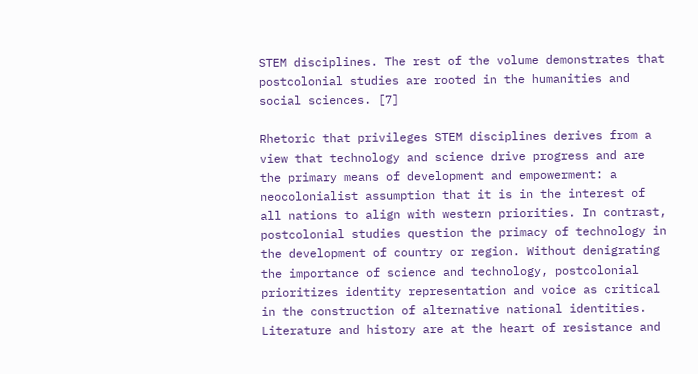STEM disciplines. The rest of the volume demonstrates that postcolonial studies are rooted in the humanities and social sciences. [7]

Rhetoric that privileges STEM disciplines derives from a view that technology and science drive progress and are the primary means of development and empowerment: a neocolonialist assumption that it is in the interest of all nations to align with western priorities. In contrast, postcolonial studies question the primacy of technology in the development of country or region. Without denigrating the importance of science and technology, postcolonial prioritizes identity representation and voice as critical in the construction of alternative national identities. Literature and history are at the heart of resistance and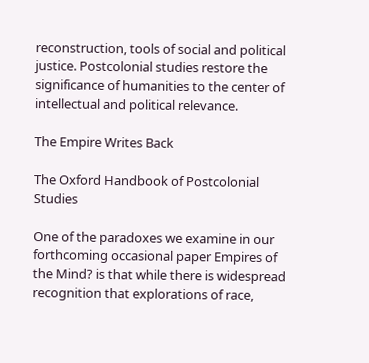reconstruction, tools of social and political justice. Postcolonial studies restore the significance of humanities to the center of intellectual and political relevance.

The Empire Writes Back

The Oxford Handbook of Postcolonial Studies

One of the paradoxes we examine in our forthcoming occasional paper Empires of the Mind? is that while there is widespread recognition that explorations of race,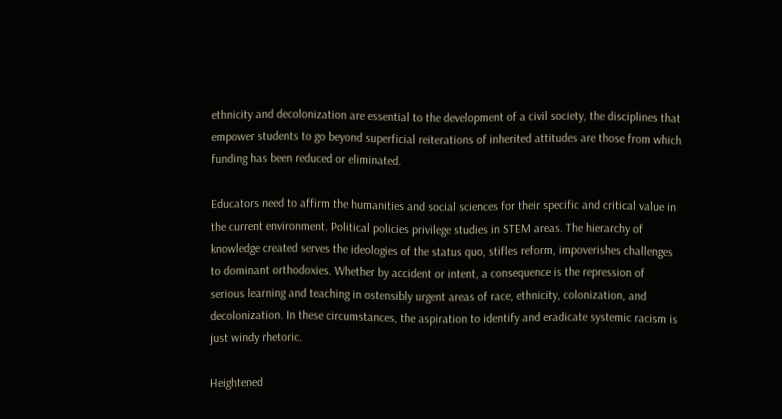ethnicity and decolonization are essential to the development of a civil society, the disciplines that empower students to go beyond superficial reiterations of inherited attitudes are those from which funding has been reduced or eliminated.

Educators need to affirm the humanities and social sciences for their specific and critical value in the current environment. Political policies privilege studies in STEM areas. The hierarchy of knowledge created serves the ideologies of the status quo, stifles reform, impoverishes challenges to dominant orthodoxies. Whether by accident or intent, a consequence is the repression of serious learning and teaching in ostensibly urgent areas of race, ethnicity, colonization, and decolonization. In these circumstances, the aspiration to identify and eradicate systemic racism is just windy rhetoric.

Heightened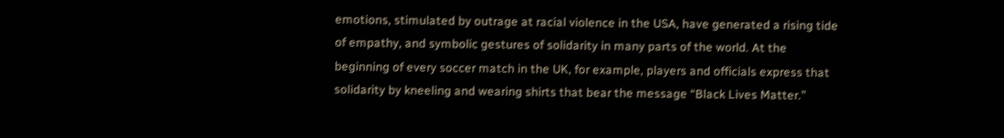emotions, stimulated by outrage at racial violence in the USA, have generated a rising tide of empathy, and symbolic gestures of solidarity in many parts of the world. At the beginning of every soccer match in the UK, for example, players and officials express that solidarity by kneeling and wearing shirts that bear the message “Black Lives Matter.”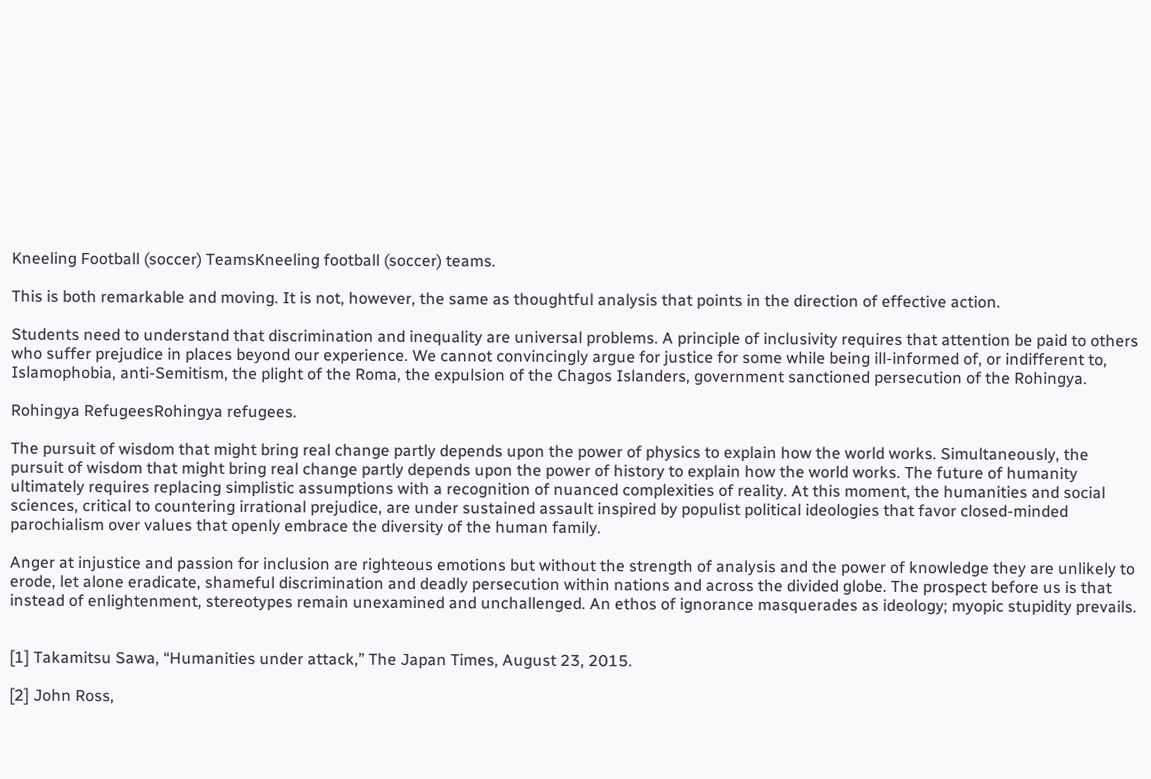Kneeling Football (soccer) TeamsKneeling football (soccer) teams.

This is both remarkable and moving. It is not, however, the same as thoughtful analysis that points in the direction of effective action.

Students need to understand that discrimination and inequality are universal problems. A principle of inclusivity requires that attention be paid to others who suffer prejudice in places beyond our experience. We cannot convincingly argue for justice for some while being ill-informed of, or indifferent to, Islamophobia, anti-Semitism, the plight of the Roma, the expulsion of the Chagos Islanders, government sanctioned persecution of the Rohingya.

Rohingya RefugeesRohingya refugees.

The pursuit of wisdom that might bring real change partly depends upon the power of physics to explain how the world works. Simultaneously, the pursuit of wisdom that might bring real change partly depends upon the power of history to explain how the world works. The future of humanity ultimately requires replacing simplistic assumptions with a recognition of nuanced complexities of reality. At this moment, the humanities and social sciences, critical to countering irrational prejudice, are under sustained assault inspired by populist political ideologies that favor closed-minded parochialism over values that openly embrace the diversity of the human family.

Anger at injustice and passion for inclusion are righteous emotions but without the strength of analysis and the power of knowledge they are unlikely to erode, let alone eradicate, shameful discrimination and deadly persecution within nations and across the divided globe. The prospect before us is that instead of enlightenment, stereotypes remain unexamined and unchallenged. An ethos of ignorance masquerades as ideology; myopic stupidity prevails.


[1] Takamitsu Sawa, “Humanities under attack,” The Japan Times, August 23, 2015.

[2] John Ross,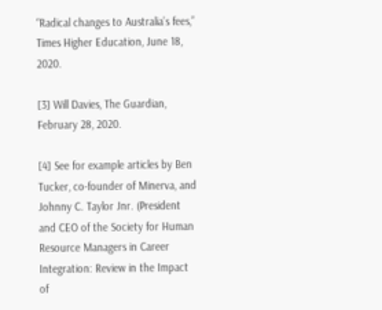“Radical changes to Australia’s fees,” Times Higher Education, June 18, 2020.

[3] Will Davies, The Guardian, February 28, 2020.

[4] See for example articles by Ben Tucker, co-founder of Minerva, and Johnny C. Taylor Jnr. (President and CEO of the Society for Human Resource Managers in Career Integration: Review in the Impact of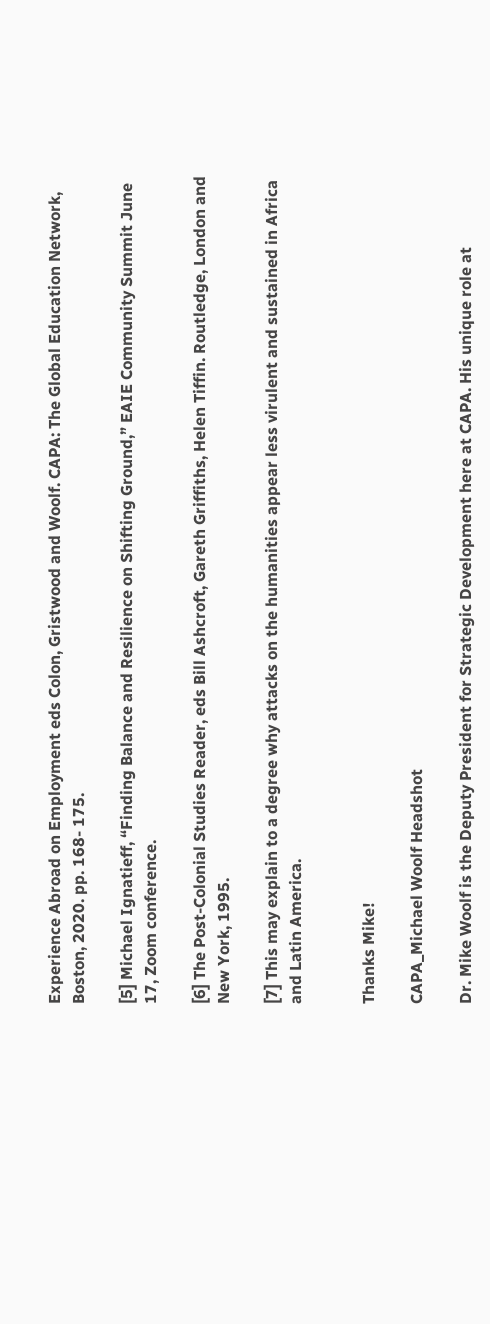Experience Abroad on Employment eds Colon, Gristwood and Woolf. CAPA: The Global Education Network, Boston, 2020. pp. 168- 175.

[5] Michael Ignatieff, “Finding Balance and Resilience on Shifting Ground,” EAIE Community Summit June 17, Zoom conference.

[6] The Post-Colonial Studies Reader, eds Bill Ashcroft, Gareth Griffiths, Helen Tiffin. Routledge, London and New York, 1995.

[7] This may explain to a degree why attacks on the humanities appear less virulent and sustained in Africa and Latin America.


Thanks Mike!

CAPA_Michael Woolf Headshot

Dr. Mike Woolf is the Deputy President for Strategic Development here at CAPA. His unique role at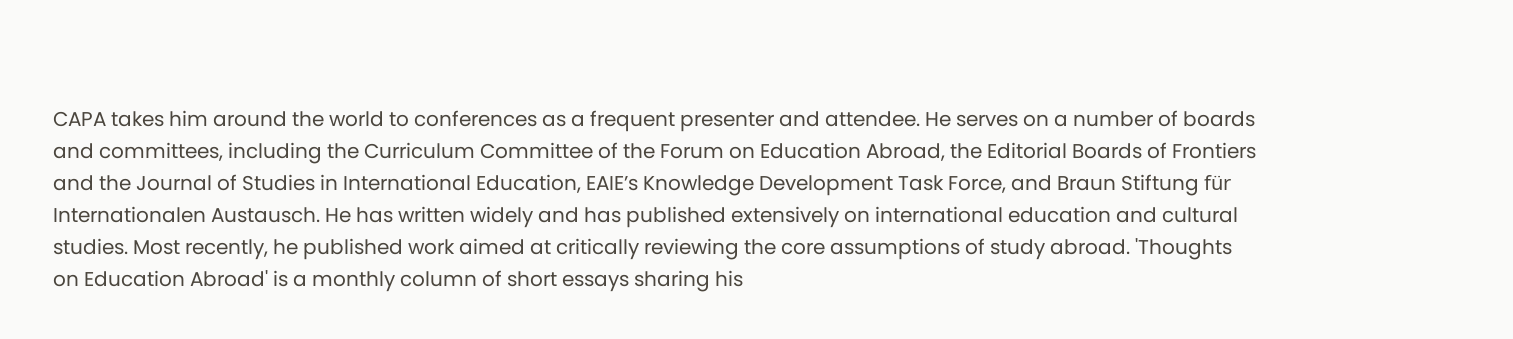CAPA takes him around the world to conferences as a frequent presenter and attendee. He serves on a number of boards and committees, including the Curriculum Committee of the Forum on Education Abroad, the Editorial Boards of Frontiers and the Journal of Studies in International Education, EAIE’s Knowledge Development Task Force, and Braun Stiftung für Internationalen Austausch. He has written widely and has published extensively on international education and cultural studies. Most recently, he published work aimed at critically reviewing the core assumptions of study abroad. 'Thoughts on Education Abroad' is a monthly column of short essays sharing his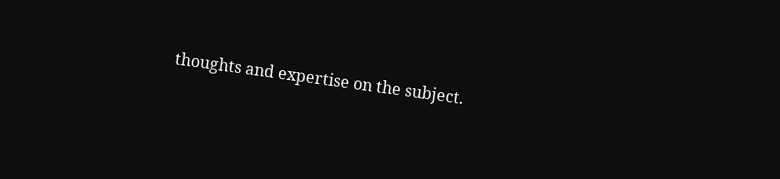thoughts and expertise on the subject.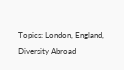Topics: London, England, Diversity Abroad